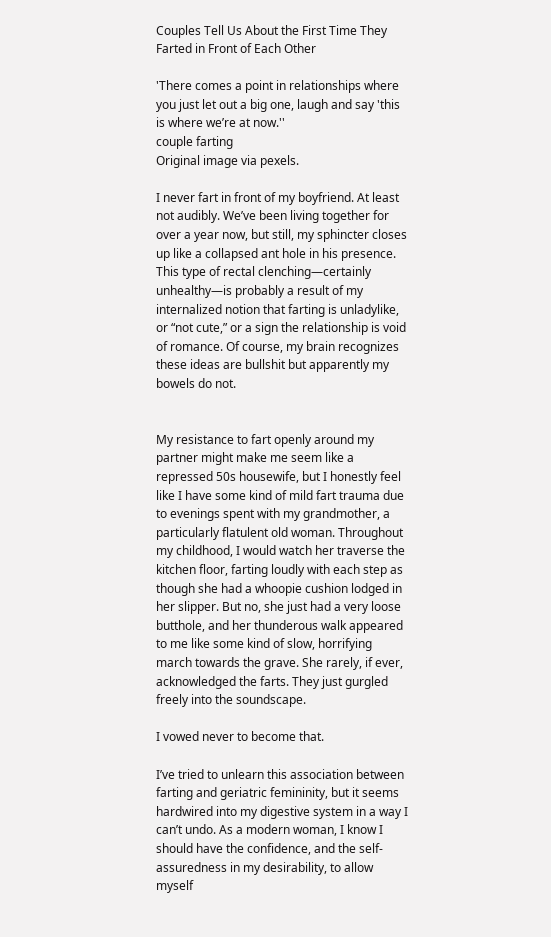Couples Tell Us About the First Time They Farted in Front of Each Other

'There comes a point in relationships where you just let out a big one, laugh and say 'this is where we’re at now.''
couple farting
Original image via pexels.

I never fart in front of my boyfriend. At least not audibly. We’ve been living together for over a year now, but still, my sphincter closes up like a collapsed ant hole in his presence. This type of rectal clenching—certainly unhealthy—is probably a result of my internalized notion that farting is unladylike, or “not cute,” or a sign the relationship is void of romance. Of course, my brain recognizes these ideas are bullshit but apparently my bowels do not.


My resistance to fart openly around my partner might make me seem like a repressed 50s housewife, but I honestly feel like I have some kind of mild fart trauma due to evenings spent with my grandmother, a particularly flatulent old woman. Throughout my childhood, I would watch her traverse the kitchen floor, farting loudly with each step as though she had a whoopie cushion lodged in her slipper. But no, she just had a very loose butthole, and her thunderous walk appeared to me like some kind of slow, horrifying march towards the grave. She rarely, if ever, acknowledged the farts. They just gurgled freely into the soundscape.

I vowed never to become that.

I’ve tried to unlearn this association between farting and geriatric femininity, but it seems hardwired into my digestive system in a way I can’t undo. As a modern woman, I know I should have the confidence, and the self-assuredness in my desirability, to allow myself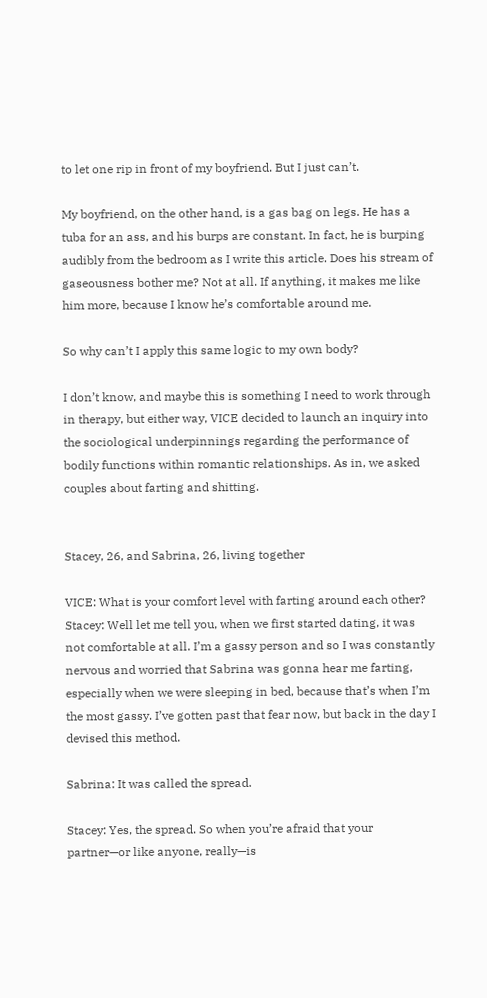to let one rip in front of my boyfriend. But I just can’t.

My boyfriend, on the other hand, is a gas bag on legs. He has a tuba for an ass, and his burps are constant. In fact, he is burping audibly from the bedroom as I write this article. Does his stream of gaseousness bother me? Not at all. If anything, it makes me like him more, because I know he’s comfortable around me.

So why can’t I apply this same logic to my own body?

I don’t know, and maybe this is something I need to work through in therapy, but either way, VICE decided to launch an inquiry into the sociological underpinnings regarding the performance of bodily functions within romantic relationships. As in, we asked couples about farting and shitting.


Stacey, 26, and Sabrina, 26, living together

VICE: What is your comfort level with farting around each other?
Stacey: Well let me tell you, when we first started dating, it was not comfortable at all. I’m a gassy person and so I was constantly nervous and worried that Sabrina was gonna hear me farting, especially when we were sleeping in bed, because that’s when I’m the most gassy. I’ve gotten past that fear now, but back in the day I devised this method.

Sabrina: It was called the spread.

Stacey: Yes, the spread. So when you’re afraid that your partner—or like anyone, really—is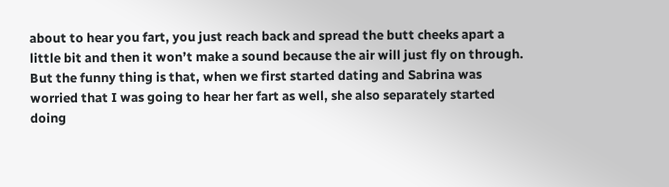about to hear you fart, you just reach back and spread the butt cheeks apart a little bit and then it won’t make a sound because the air will just fly on through. But the funny thing is that, when we first started dating and Sabrina was worried that I was going to hear her fart as well, she also separately started doing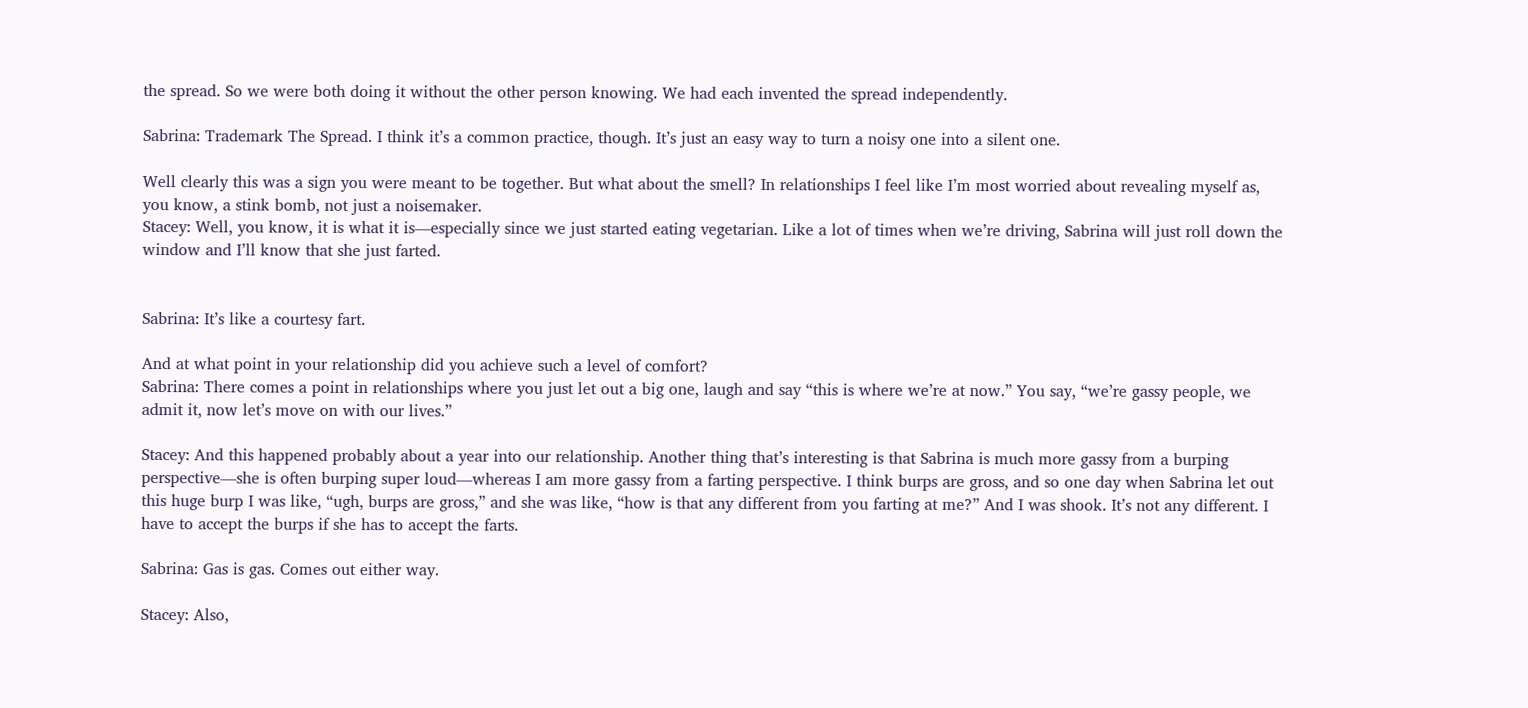the spread. So we were both doing it without the other person knowing. We had each invented the spread independently.

Sabrina: Trademark The Spread. I think it’s a common practice, though. It’s just an easy way to turn a noisy one into a silent one.

Well clearly this was a sign you were meant to be together. But what about the smell? In relationships I feel like I’m most worried about revealing myself as, you know, a stink bomb, not just a noisemaker.
Stacey: Well, you know, it is what it is—especially since we just started eating vegetarian. Like a lot of times when we’re driving, Sabrina will just roll down the window and I’ll know that she just farted.


Sabrina: It’s like a courtesy fart.

And at what point in your relationship did you achieve such a level of comfort?
Sabrina: There comes a point in relationships where you just let out a big one, laugh and say “this is where we’re at now.” You say, “we’re gassy people, we admit it, now let’s move on with our lives.”

Stacey: And this happened probably about a year into our relationship. Another thing that’s interesting is that Sabrina is much more gassy from a burping perspective—she is often burping super loud—whereas I am more gassy from a farting perspective. I think burps are gross, and so one day when Sabrina let out this huge burp I was like, “ugh, burps are gross,” and she was like, “how is that any different from you farting at me?” And I was shook. It’s not any different. I have to accept the burps if she has to accept the farts.

Sabrina: Gas is gas. Comes out either way.

Stacey: Also,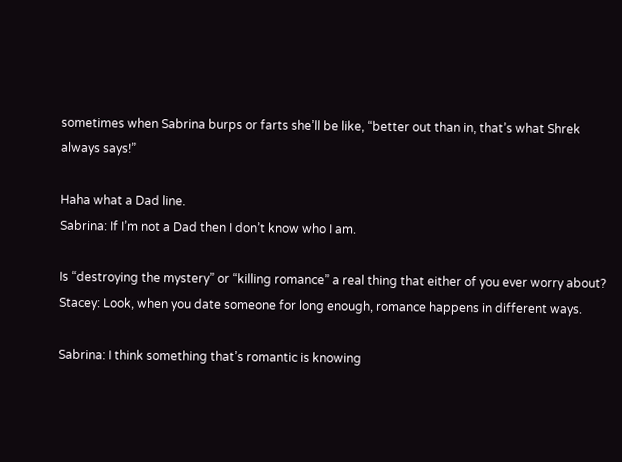sometimes when Sabrina burps or farts she’ll be like, “better out than in, that’s what Shrek always says!”

Haha what a Dad line.
Sabrina: If I’m not a Dad then I don’t know who I am.

Is “destroying the mystery” or “killing romance” a real thing that either of you ever worry about?
Stacey: Look, when you date someone for long enough, romance happens in different ways.

Sabrina: I think something that’s romantic is knowing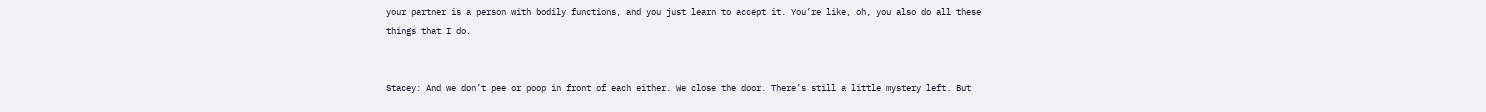your partner is a person with bodily functions, and you just learn to accept it. You’re like, oh, you also do all these things that I do.


Stacey: And we don’t pee or poop in front of each either. We close the door. There’s still a little mystery left. But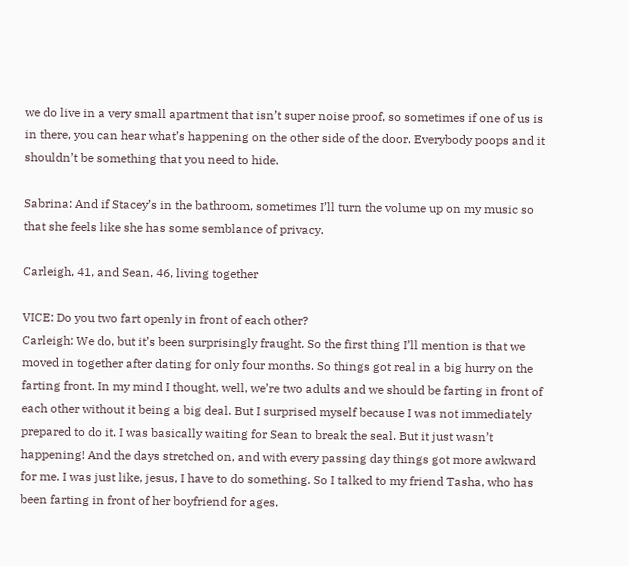we do live in a very small apartment that isn’t super noise proof, so sometimes if one of us is in there, you can hear what’s happening on the other side of the door. Everybody poops and it shouldn’t be something that you need to hide.

Sabrina: And if Stacey’s in the bathroom, sometimes I’ll turn the volume up on my music so that she feels like she has some semblance of privacy.

Carleigh, 41, and Sean, 46, living together

VICE: Do you two fart openly in front of each other?
Carleigh: We do, but it’s been surprisingly fraught. So the first thing I’ll mention is that we moved in together after dating for only four months. So things got real in a big hurry on the farting front. In my mind I thought, well, we’re two adults and we should be farting in front of each other without it being a big deal. But I surprised myself because I was not immediately prepared to do it. I was basically waiting for Sean to break the seal. But it just wasn’t happening! And the days stretched on, and with every passing day things got more awkward for me. I was just like, jesus, I have to do something. So I talked to my friend Tasha, who has been farting in front of her boyfriend for ages.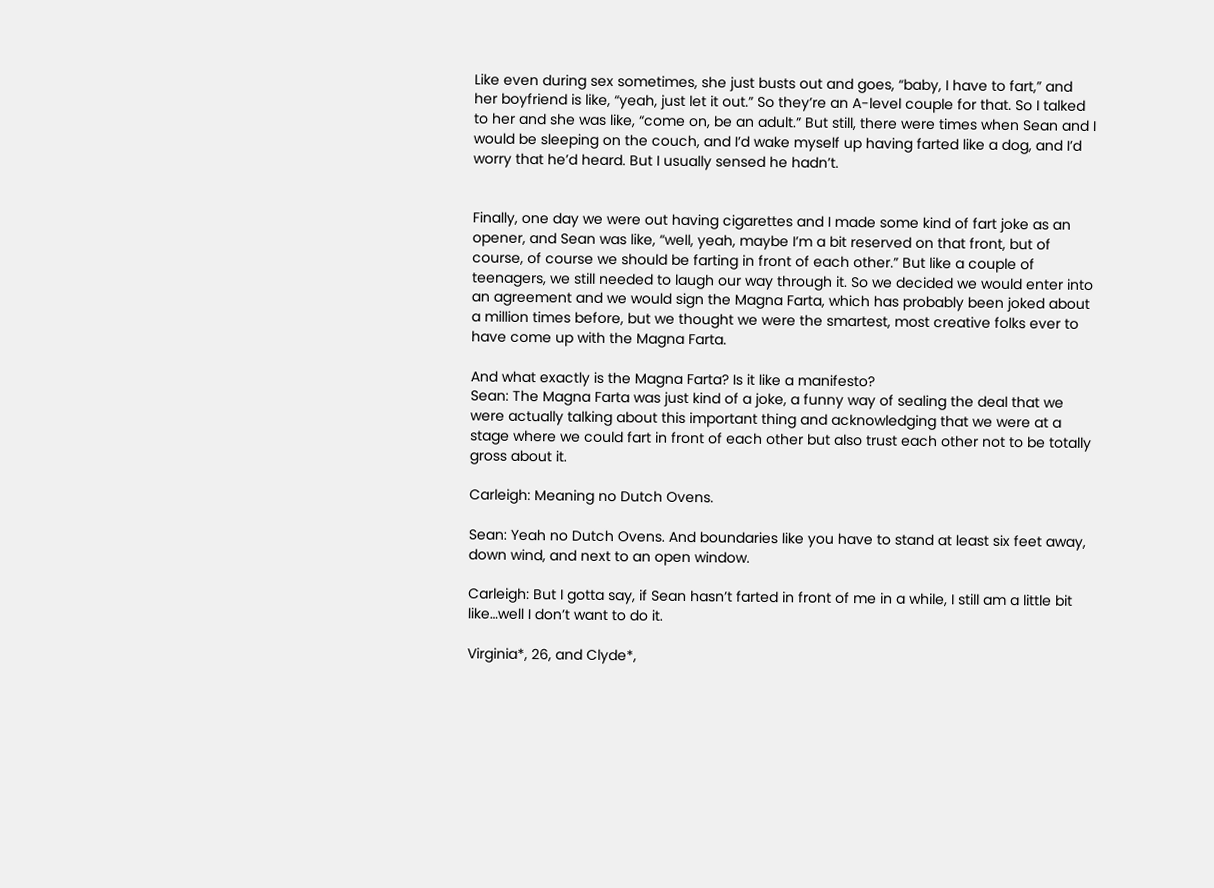Like even during sex sometimes, she just busts out and goes, “baby, I have to fart,” and her boyfriend is like, “yeah, just let it out.” So they’re an A-level couple for that. So I talked to her and she was like, “come on, be an adult.” But still, there were times when Sean and I would be sleeping on the couch, and I’d wake myself up having farted like a dog, and I’d worry that he’d heard. But I usually sensed he hadn’t.


Finally, one day we were out having cigarettes and I made some kind of fart joke as an opener, and Sean was like, “well, yeah, maybe I’m a bit reserved on that front, but of course, of course we should be farting in front of each other.” But like a couple of teenagers, we still needed to laugh our way through it. So we decided we would enter into an agreement and we would sign the Magna Farta, which has probably been joked about a million times before, but we thought we were the smartest, most creative folks ever to have come up with the Magna Farta.

And what exactly is the Magna Farta? Is it like a manifesto?
Sean: The Magna Farta was just kind of a joke, a funny way of sealing the deal that we were actually talking about this important thing and acknowledging that we were at a stage where we could fart in front of each other but also trust each other not to be totally gross about it.

Carleigh: Meaning no Dutch Ovens.

Sean: Yeah no Dutch Ovens. And boundaries like you have to stand at least six feet away, down wind, and next to an open window.

Carleigh: But I gotta say, if Sean hasn’t farted in front of me in a while, I still am a little bit like…well I don’t want to do it.

Virginia*, 26, and Clyde*,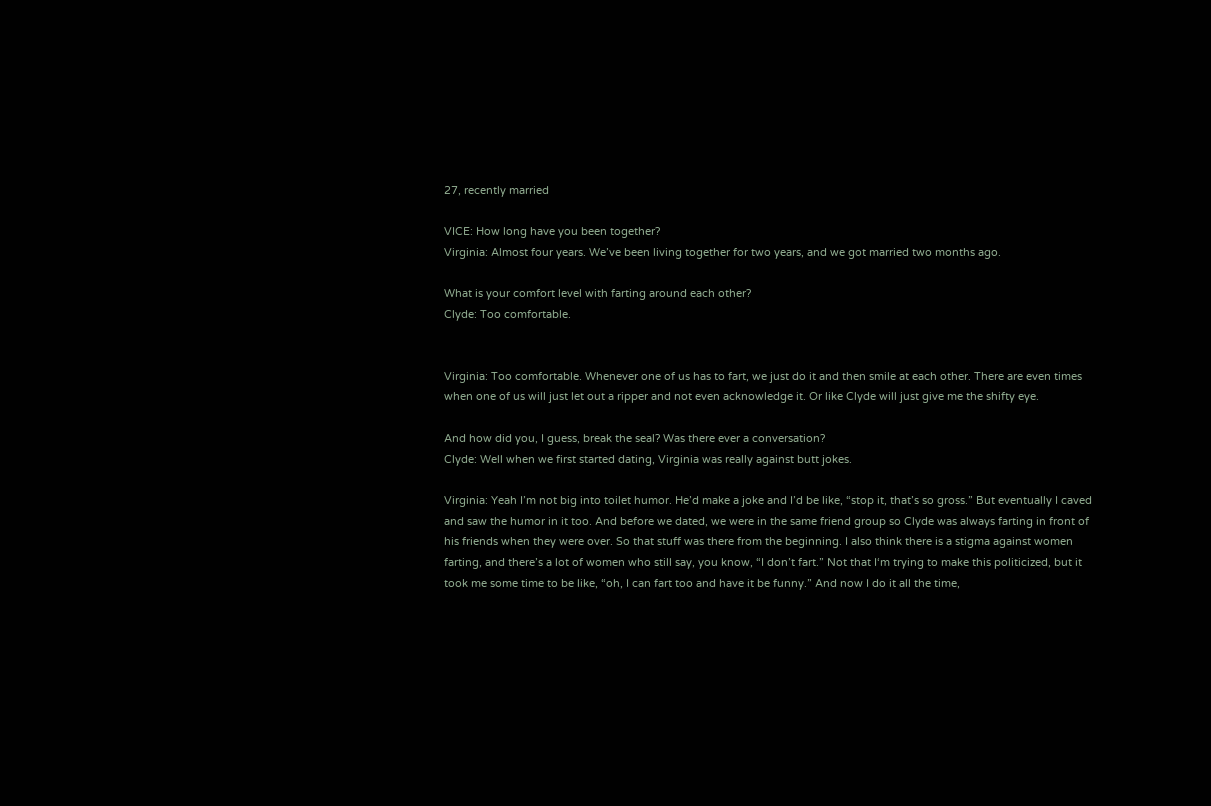27, recently married

VICE: How long have you been together?
Virginia: Almost four years. We’ve been living together for two years, and we got married two months ago.

What is your comfort level with farting around each other?
Clyde: Too comfortable.


Virginia: Too comfortable. Whenever one of us has to fart, we just do it and then smile at each other. There are even times when one of us will just let out a ripper and not even acknowledge it. Or like Clyde will just give me the shifty eye.

And how did you, I guess, break the seal? Was there ever a conversation?
Clyde: Well when we first started dating, Virginia was really against butt jokes.

Virginia: Yeah I’m not big into toilet humor. He’d make a joke and I’d be like, “stop it, that’s so gross.” But eventually I caved and saw the humor in it too. And before we dated, we were in the same friend group so Clyde was always farting in front of his friends when they were over. So that stuff was there from the beginning. I also think there is a stigma against women farting, and there’s a lot of women who still say, you know, “I don’t fart.” Not that I‘m trying to make this politicized, but it took me some time to be like, “oh, I can fart too and have it be funny.” And now I do it all the time,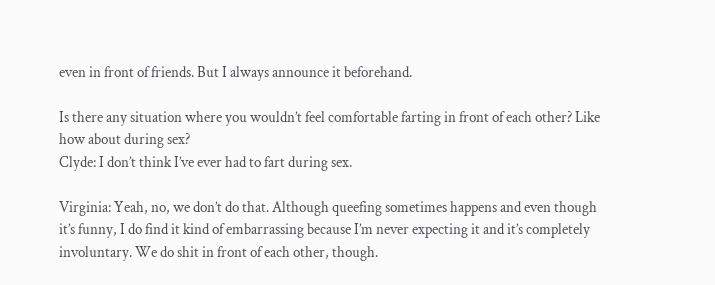even in front of friends. But I always announce it beforehand.

Is there any situation where you wouldn’t feel comfortable farting in front of each other? Like how about during sex?
Clyde: I don’t think I’ve ever had to fart during sex.

Virginia: Yeah, no, we don’t do that. Although queefing sometimes happens and even though it’s funny, I do find it kind of embarrassing because I’m never expecting it and it’s completely involuntary. We do shit in front of each other, though.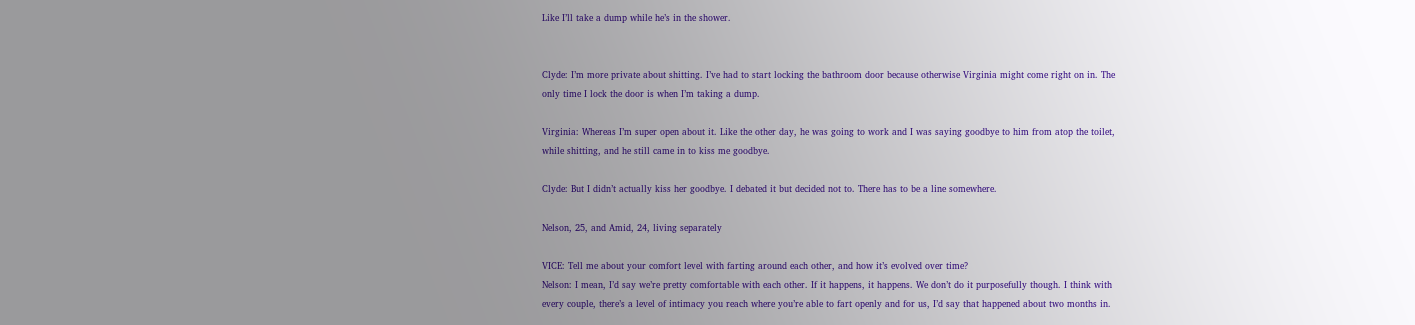Like I’ll take a dump while he’s in the shower.


Clyde: I’m more private about shitting. I’ve had to start locking the bathroom door because otherwise Virginia might come right on in. The only time I lock the door is when I’m taking a dump.

Virginia: Whereas I’m super open about it. Like the other day, he was going to work and I was saying goodbye to him from atop the toilet, while shitting, and he still came in to kiss me goodbye.

Clyde: But I didn’t actually kiss her goodbye. I debated it but decided not to. There has to be a line somewhere.

Nelson, 25, and Amid, 24, living separately

VICE: Tell me about your comfort level with farting around each other, and how it’s evolved over time?
Nelson: I mean, I’d say we’re pretty comfortable with each other. If it happens, it happens. We don’t do it purposefully though. I think with every couple, there’s a level of intimacy you reach where you’re able to fart openly and for us, I’d say that happened about two months in.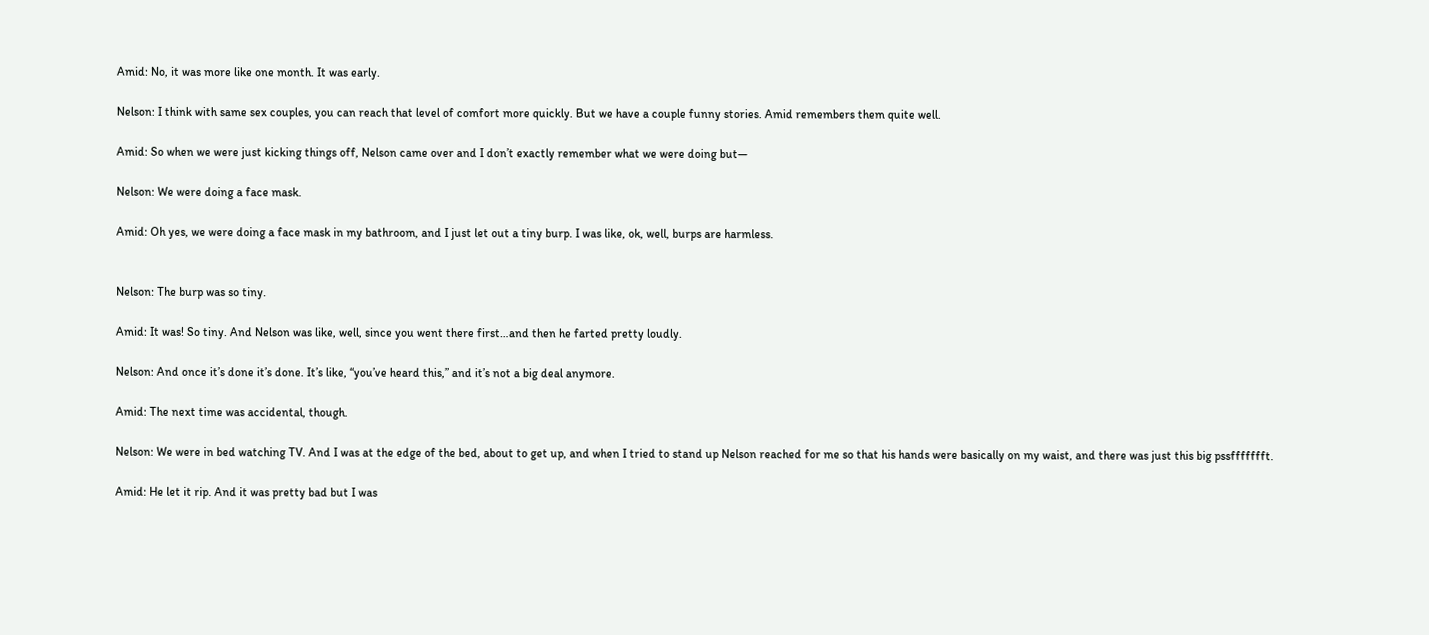Amid: No, it was more like one month. It was early.

Nelson: I think with same sex couples, you can reach that level of comfort more quickly. But we have a couple funny stories. Amid remembers them quite well.

Amid: So when we were just kicking things off, Nelson came over and I don’t exactly remember what we were doing but—

Nelson: We were doing a face mask.

Amid: Oh yes, we were doing a face mask in my bathroom, and I just let out a tiny burp. I was like, ok, well, burps are harmless.


Nelson: The burp was so tiny.

Amid: It was! So tiny. And Nelson was like, well, since you went there first…and then he farted pretty loudly.

Nelson: And once it’s done it’s done. It’s like, “you’ve heard this,” and it’s not a big deal anymore.

Amid: The next time was accidental, though.

Nelson: We were in bed watching TV. And I was at the edge of the bed, about to get up, and when I tried to stand up Nelson reached for me so that his hands were basically on my waist, and there was just this big pssffffffft.

Amid: He let it rip. And it was pretty bad but I was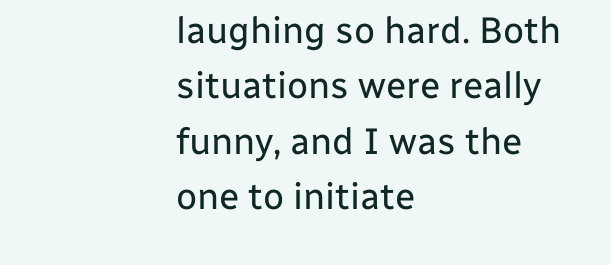laughing so hard. Both situations were really funny, and I was the one to initiate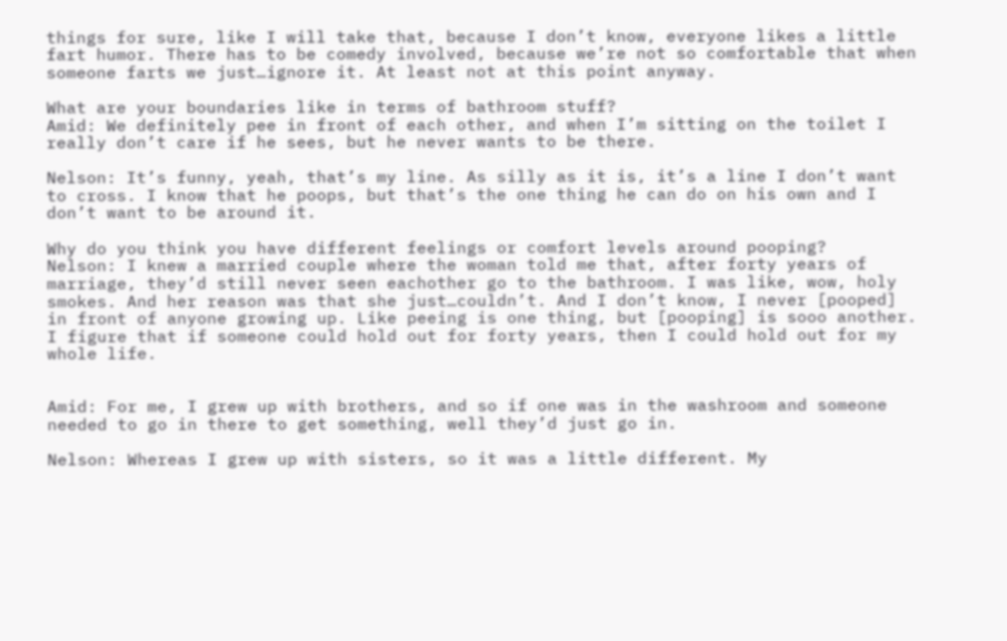things for sure, like I will take that, because I don’t know, everyone likes a little fart humor. There has to be comedy involved, because we’re not so comfortable that when someone farts we just…ignore it. At least not at this point anyway.

What are your boundaries like in terms of bathroom stuff?
Amid: We definitely pee in front of each other, and when I’m sitting on the toilet I really don’t care if he sees, but he never wants to be there.

Nelson: It’s funny, yeah, that’s my line. As silly as it is, it’s a line I don’t want to cross. I know that he poops, but that’s the one thing he can do on his own and I don’t want to be around it.

Why do you think you have different feelings or comfort levels around pooping?
Nelson: I knew a married couple where the woman told me that, after forty years of marriage, they’d still never seen eachother go to the bathroom. I was like, wow, holy smokes. And her reason was that she just…couldn’t. And I don’t know, I never [pooped] in front of anyone growing up. Like peeing is one thing, but [pooping] is sooo another. I figure that if someone could hold out for forty years, then I could hold out for my whole life.


Amid: For me, I grew up with brothers, and so if one was in the washroom and someone needed to go in there to get something, well they’d just go in.

Nelson: Whereas I grew up with sisters, so it was a little different. My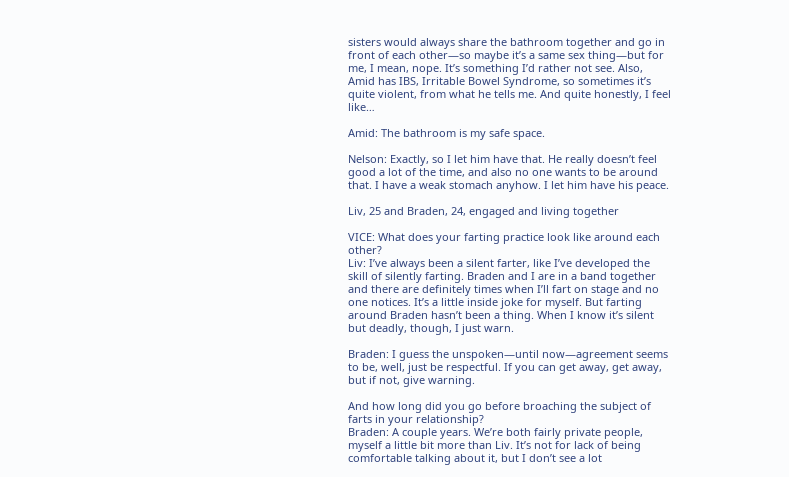sisters would always share the bathroom together and go in front of each other—so maybe it’s a same sex thing—but for me, I mean, nope. It’s something I’d rather not see. Also, Amid has IBS, Irritable Bowel Syndrome, so sometimes it’s quite violent, from what he tells me. And quite honestly, I feel like…

Amid: The bathroom is my safe space.

Nelson: Exactly, so I let him have that. He really doesn’t feel good a lot of the time, and also no one wants to be around that. I have a weak stomach anyhow. I let him have his peace.

Liv, 25 and Braden, 24, engaged and living together

VICE: What does your farting practice look like around each other?
Liv: I’ve always been a silent farter, like I’ve developed the skill of silently farting. Braden and I are in a band together and there are definitely times when I’ll fart on stage and no one notices. It’s a little inside joke for myself. But farting around Braden hasn’t been a thing. When I know it’s silent but deadly, though, I just warn.

Braden: I guess the unspoken—until now—agreement seems to be, well, just be respectful. If you can get away, get away, but if not, give warning.

And how long did you go before broaching the subject of farts in your relationship?
Braden: A couple years. We’re both fairly private people, myself a little bit more than Liv. It’s not for lack of being comfortable talking about it, but I don’t see a lot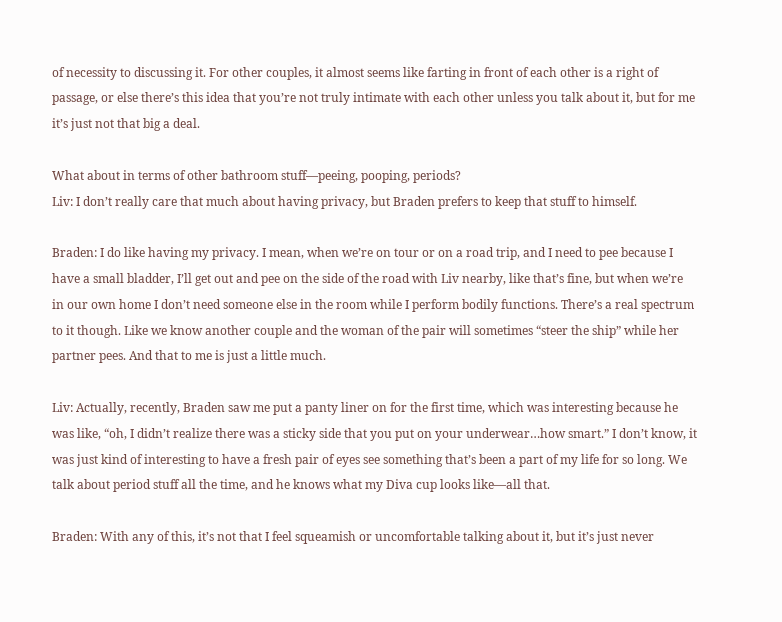of necessity to discussing it. For other couples, it almost seems like farting in front of each other is a right of passage, or else there’s this idea that you’re not truly intimate with each other unless you talk about it, but for me it’s just not that big a deal.

What about in terms of other bathroom stuff—peeing, pooping, periods?
Liv: I don’t really care that much about having privacy, but Braden prefers to keep that stuff to himself.

Braden: I do like having my privacy. I mean, when we’re on tour or on a road trip, and I need to pee because I have a small bladder, I’ll get out and pee on the side of the road with Liv nearby, like that’s fine, but when we’re in our own home I don’t need someone else in the room while I perform bodily functions. There’s a real spectrum to it though. Like we know another couple and the woman of the pair will sometimes “steer the ship” while her partner pees. And that to me is just a little much.

Liv: Actually, recently, Braden saw me put a panty liner on for the first time, which was interesting because he was like, “oh, I didn’t realize there was a sticky side that you put on your underwear…how smart.” I don’t know, it was just kind of interesting to have a fresh pair of eyes see something that’s been a part of my life for so long. We talk about period stuff all the time, and he knows what my Diva cup looks like—all that.

Braden: With any of this, it’s not that I feel squeamish or uncomfortable talking about it, but it’s just never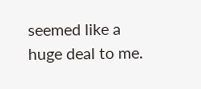seemed like a huge deal to me.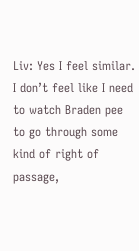Liv: Yes I feel similar. I don’t feel like I need to watch Braden pee to go through some kind of right of passage,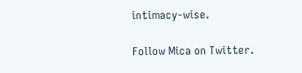intimacy-wise.

Follow Mica on Twitter.